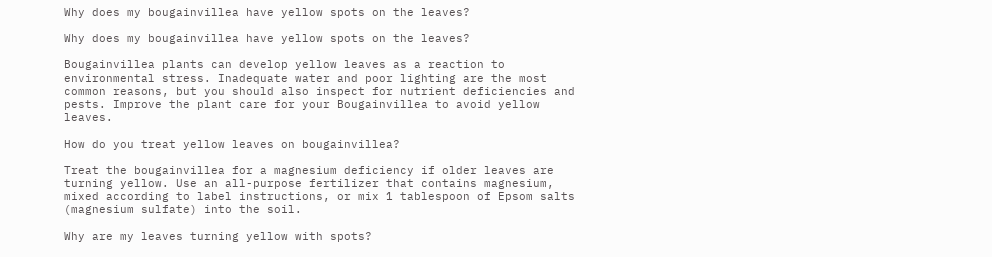Why does my bougainvillea have yellow spots on the leaves?

Why does my bougainvillea have yellow spots on the leaves?

Bougainvillea plants can develop yellow leaves as a reaction to environmental stress. Inadequate water and poor lighting are the most common reasons, but you should also inspect for nutrient deficiencies and pests. Improve the plant care for your Bougainvillea to avoid yellow leaves.

How do you treat yellow leaves on bougainvillea?

Treat the bougainvillea for a magnesium deficiency if older leaves are turning yellow. Use an all-purpose fertilizer that contains magnesium, mixed according to label instructions, or mix 1 tablespoon of Epsom salts (magnesium sulfate) into the soil.

Why are my leaves turning yellow with spots?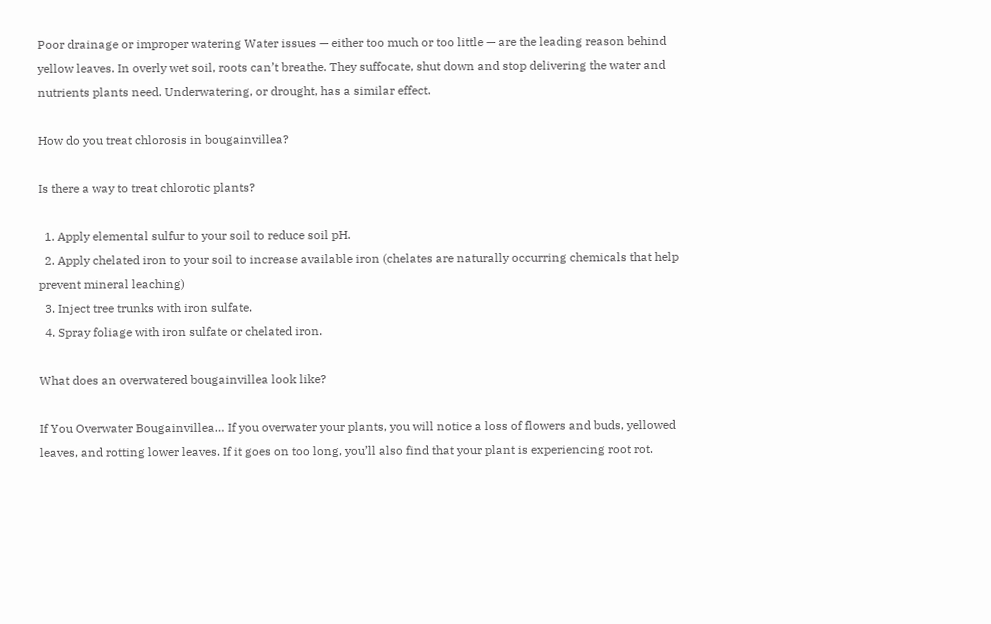Poor drainage or improper watering Water issues — either too much or too little — are the leading reason behind yellow leaves. In overly wet soil, roots can’t breathe. They suffocate, shut down and stop delivering the water and nutrients plants need. Underwatering, or drought, has a similar effect.

How do you treat chlorosis in bougainvillea?

Is there a way to treat chlorotic plants?

  1. Apply elemental sulfur to your soil to reduce soil pH.
  2. Apply chelated iron to your soil to increase available iron (chelates are naturally occurring chemicals that help prevent mineral leaching)
  3. Inject tree trunks with iron sulfate.
  4. Spray foliage with iron sulfate or chelated iron.

What does an overwatered bougainvillea look like?

If You Overwater Bougainvillea… If you overwater your plants, you will notice a loss of flowers and buds, yellowed leaves, and rotting lower leaves. If it goes on too long, you’ll also find that your plant is experiencing root rot.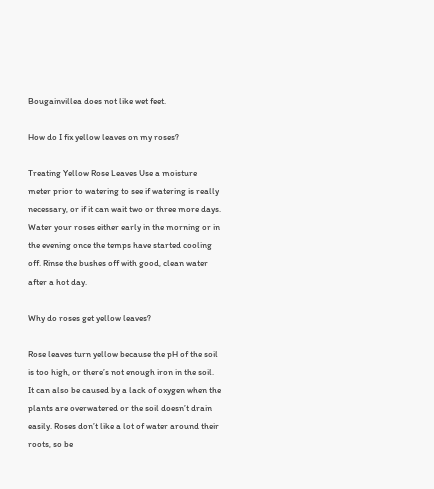Bougainvillea does not like wet feet.

How do I fix yellow leaves on my roses?

Treating Yellow Rose Leaves Use a moisture meter prior to watering to see if watering is really necessary, or if it can wait two or three more days. Water your roses either early in the morning or in the evening once the temps have started cooling off. Rinse the bushes off with good, clean water after a hot day.

Why do roses get yellow leaves?

Rose leaves turn yellow because the pH of the soil is too high, or there’s not enough iron in the soil. It can also be caused by a lack of oxygen when the plants are overwatered or the soil doesn’t drain easily. Roses don’t like a lot of water around their roots, so be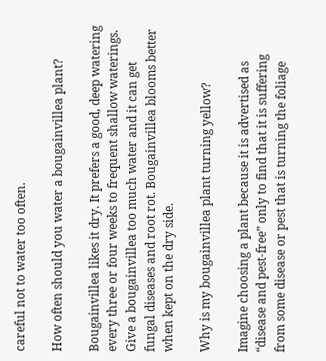careful not to water too often.

How often should you water a bougainvillea plant?

Bougainvillea likes it dry. It prefers a good, deep watering every three or four weeks to frequent shallow waterings. Give a bougainvillea too much water and it can get fungal diseases and root rot. Bougainvillea blooms better when kept on the dry side.

Why is my bougainvillea plant turning yellow?

Imagine choosing a plant because it is advertised as “disease and pest-free” only to find that it is suffering from some disease or pest that is turning the foliage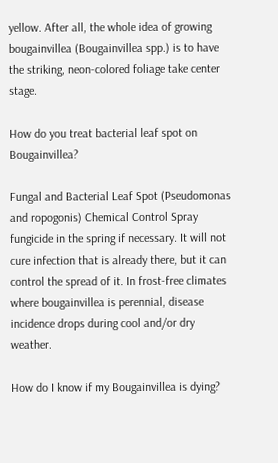yellow. After all, the whole idea of growing bougainvillea (Bougainvillea spp.) is to have the striking, neon-colored foliage take center stage.

How do you treat bacterial leaf spot on Bougainvillea?

Fungal and Bacterial Leaf Spot (Pseudomonas and ropogonis) Chemical Control Spray fungicide in the spring if necessary. It will not cure infection that is already there, but it can control the spread of it. In frost-free climates where bougainvillea is perennial, disease incidence drops during cool and/or dry weather.

How do I know if my Bougainvillea is dying?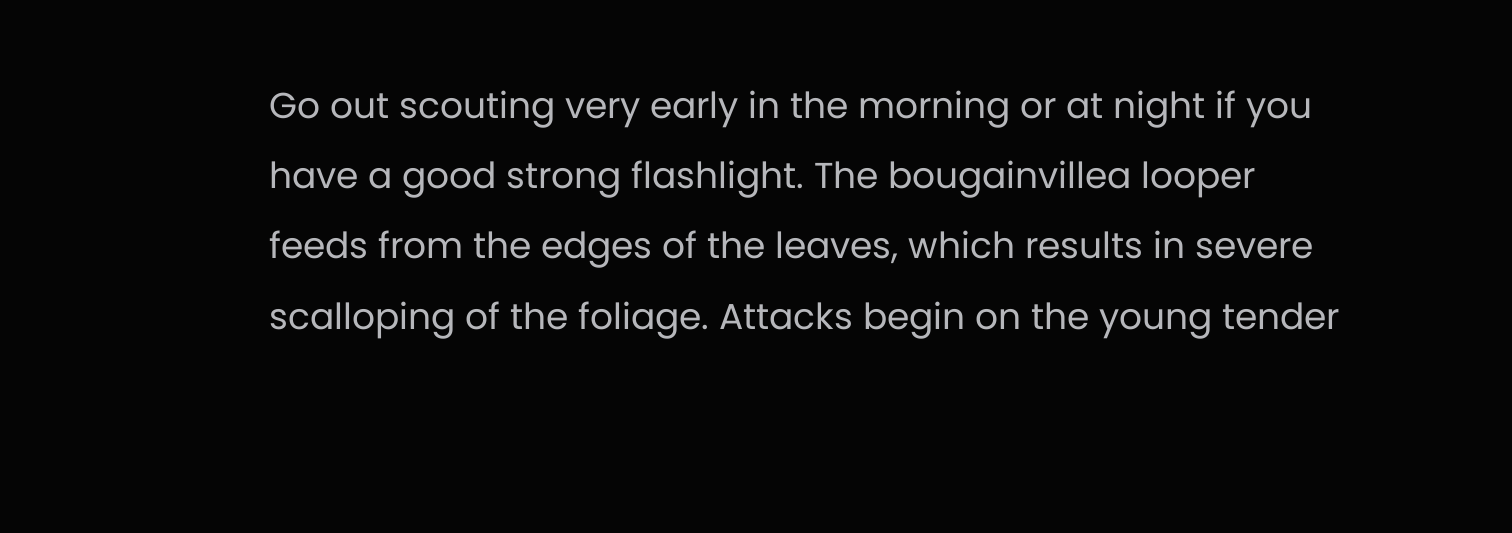Go out scouting very early in the morning or at night if you have a good strong flashlight. The bougainvillea looper feeds from the edges of the leaves, which results in severe scalloping of the foliage. Attacks begin on the young tender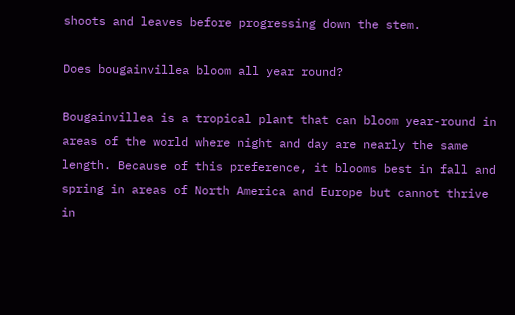shoots and leaves before progressing down the stem.

Does bougainvillea bloom all year round?

Bougainvillea is a tropical plant that can bloom year-round in areas of the world where night and day are nearly the same length. Because of this preference, it blooms best in fall and spring in areas of North America and Europe but cannot thrive in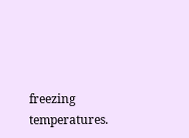freezing temperatures.